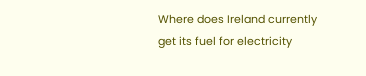Where does Ireland currently get its fuel for electricity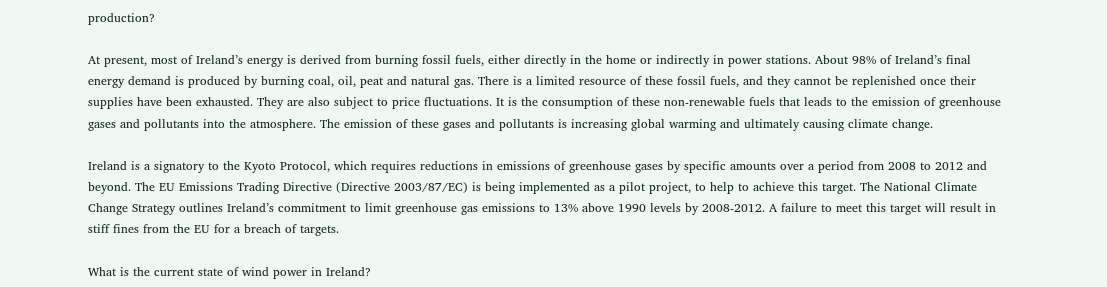production?

At present, most of Ireland’s energy is derived from burning fossil fuels, either directly in the home or indirectly in power stations. About 98% of Ireland’s final energy demand is produced by burning coal, oil, peat and natural gas. There is a limited resource of these fossil fuels, and they cannot be replenished once their supplies have been exhausted. They are also subject to price fluctuations. It is the consumption of these non-renewable fuels that leads to the emission of greenhouse gases and pollutants into the atmosphere. The emission of these gases and pollutants is increasing global warming and ultimately causing climate change.

Ireland is a signatory to the Kyoto Protocol, which requires reductions in emissions of greenhouse gases by specific amounts over a period from 2008 to 2012 and beyond. The EU Emissions Trading Directive (Directive 2003/87/EC) is being implemented as a pilot project, to help to achieve this target. The National Climate Change Strategy outlines Ireland’s commitment to limit greenhouse gas emissions to 13% above 1990 levels by 2008-2012. A failure to meet this target will result in stiff fines from the EU for a breach of targets.

What is the current state of wind power in Ireland?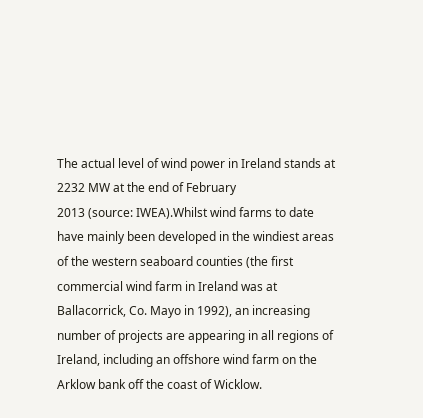The actual level of wind power in Ireland stands at 2232 MW at the end of February
2013 (source: IWEA).Whilst wind farms to date have mainly been developed in the windiest areas of the western seaboard counties (the first commercial wind farm in Ireland was at Ballacorrick, Co. Mayo in 1992), an increasing number of projects are appearing in all regions of Ireland, including an offshore wind farm on the Arklow bank off the coast of Wicklow.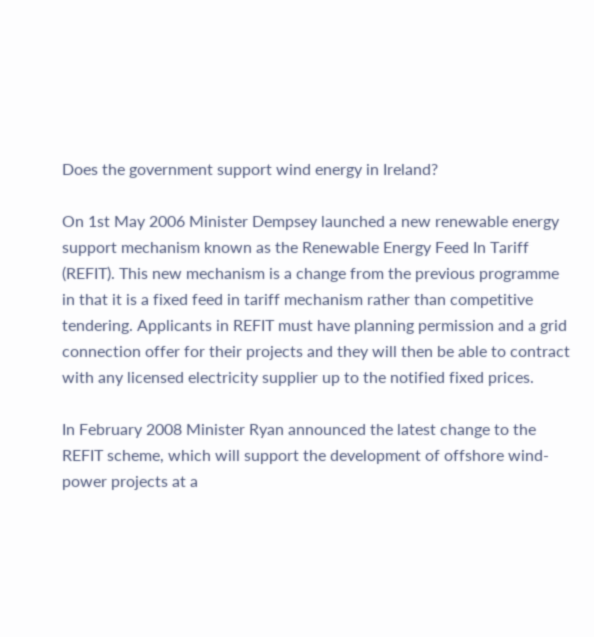Does the government support wind energy in Ireland?

On 1st May 2006 Minister Dempsey launched a new renewable energy support mechanism known as the Renewable Energy Feed In Tariff (REFIT). This new mechanism is a change from the previous programme in that it is a fixed feed in tariff mechanism rather than competitive tendering. Applicants in REFIT must have planning permission and a grid connection offer for their projects and they will then be able to contract with any licensed electricity supplier up to the notified fixed prices.

In February 2008 Minister Ryan announced the latest change to the REFIT scheme, which will support the development of offshore wind-power projects at a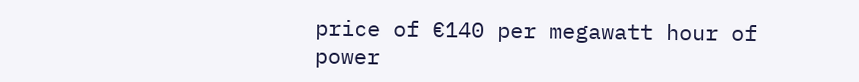price of €140 per megawatt hour of power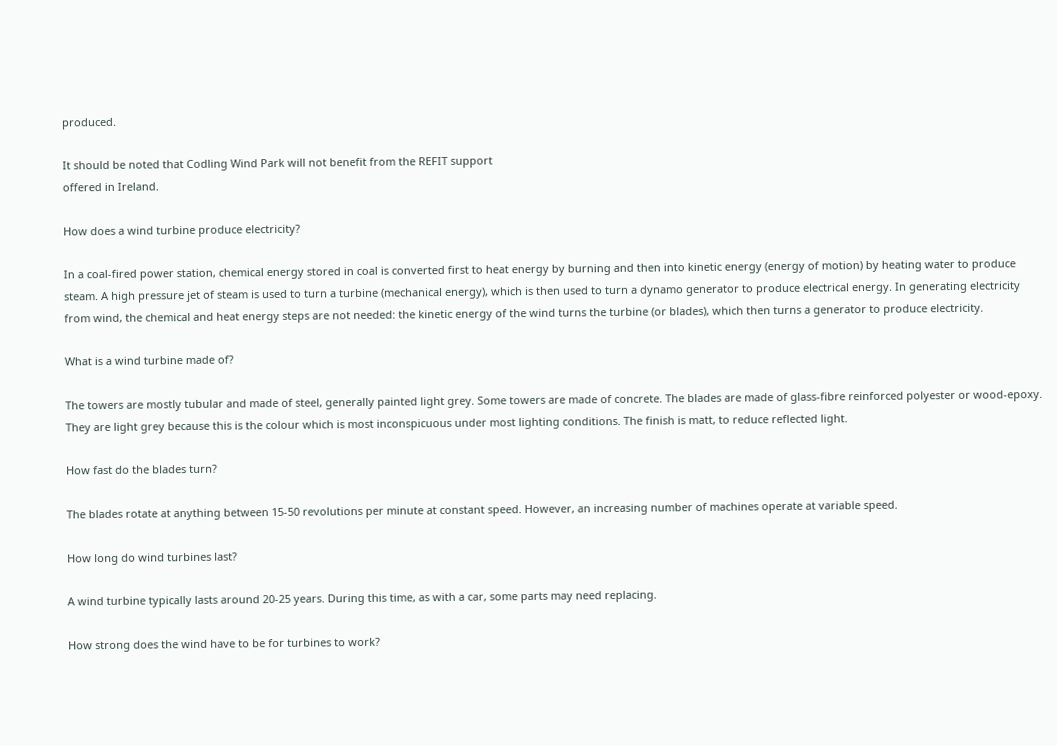produced.

It should be noted that Codling Wind Park will not benefit from the REFIT support
offered in Ireland.

How does a wind turbine produce electricity?

In a coal-fired power station, chemical energy stored in coal is converted first to heat energy by burning and then into kinetic energy (energy of motion) by heating water to produce steam. A high pressure jet of steam is used to turn a turbine (mechanical energy), which is then used to turn a dynamo generator to produce electrical energy. In generating electricity from wind, the chemical and heat energy steps are not needed: the kinetic energy of the wind turns the turbine (or blades), which then turns a generator to produce electricity.

What is a wind turbine made of?

The towers are mostly tubular and made of steel, generally painted light grey. Some towers are made of concrete. The blades are made of glass-fibre reinforced polyester or wood-epoxy. They are light grey because this is the colour which is most inconspicuous under most lighting conditions. The finish is matt, to reduce reflected light.

How fast do the blades turn?

The blades rotate at anything between 15-50 revolutions per minute at constant speed. However, an increasing number of machines operate at variable speed.

How long do wind turbines last?

A wind turbine typically lasts around 20-25 years. During this time, as with a car, some parts may need replacing.

How strong does the wind have to be for turbines to work?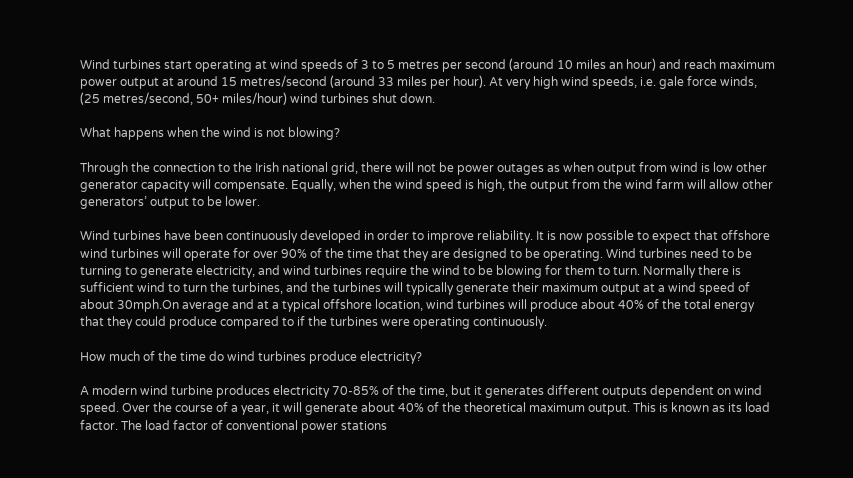Wind turbines start operating at wind speeds of 3 to 5 metres per second (around 10 miles an hour) and reach maximum power output at around 15 metres/second (around 33 miles per hour). At very high wind speeds, i.e. gale force winds, (25 metres/second, 50+ miles/hour) wind turbines shut down.

What happens when the wind is not blowing?

Through the connection to the Irish national grid, there will not be power outages as when output from wind is low other generator capacity will compensate. Equally, when the wind speed is high, the output from the wind farm will allow other generators’ output to be lower.

Wind turbines have been continuously developed in order to improve reliability. It is now possible to expect that offshore wind turbines will operate for over 90% of the time that they are designed to be operating. Wind turbines need to be turning to generate electricity, and wind turbines require the wind to be blowing for them to turn. Normally there is sufficient wind to turn the turbines, and the turbines will typically generate their maximum output at a wind speed of about 30mph.On average and at a typical offshore location, wind turbines will produce about 40% of the total energy that they could produce compared to if the turbines were operating continuously.

How much of the time do wind turbines produce electricity?

A modern wind turbine produces electricity 70-85% of the time, but it generates different outputs dependent on wind speed. Over the course of a year, it will generate about 40% of the theoretical maximum output. This is known as its load factor. The load factor of conventional power stations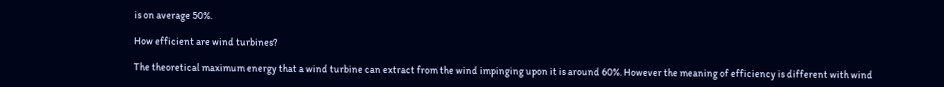is on average 50%.

How efficient are wind turbines?

The theoretical maximum energy that a wind turbine can extract from the wind impinging upon it is around 60%. However the meaning of efficiency is different with wind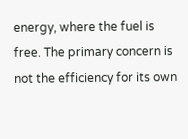energy, where the fuel is free. The primary concern is not the efficiency for its own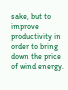sake, but to improve productivity in order to bring down the price of wind energy.